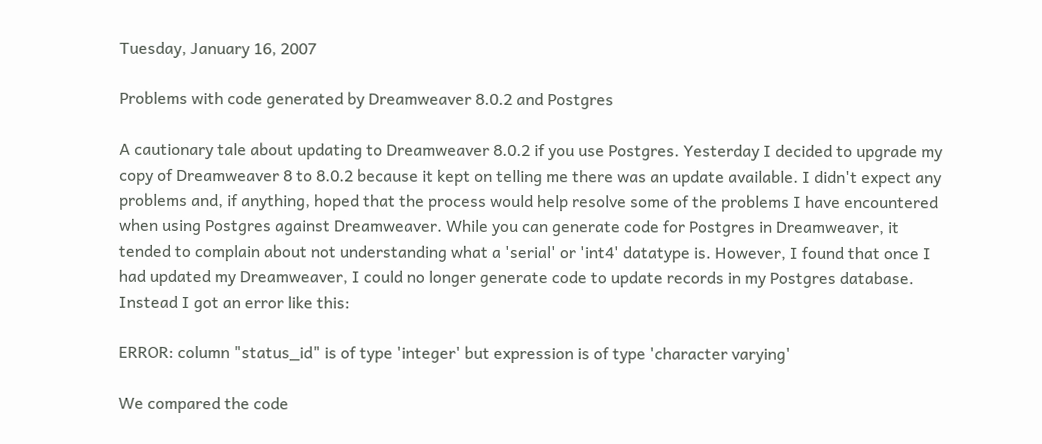Tuesday, January 16, 2007

Problems with code generated by Dreamweaver 8.0.2 and Postgres

A cautionary tale about updating to Dreamweaver 8.0.2 if you use Postgres. Yesterday I decided to upgrade my copy of Dreamweaver 8 to 8.0.2 because it kept on telling me there was an update available. I didn't expect any problems and, if anything, hoped that the process would help resolve some of the problems I have encountered when using Postgres against Dreamweaver. While you can generate code for Postgres in Dreamweaver, it tended to complain about not understanding what a 'serial' or 'int4' datatype is. However, I found that once I had updated my Dreamweaver, I could no longer generate code to update records in my Postgres database. Instead I got an error like this:

ERROR: column "status_id" is of type 'integer' but expression is of type 'character varying'

We compared the code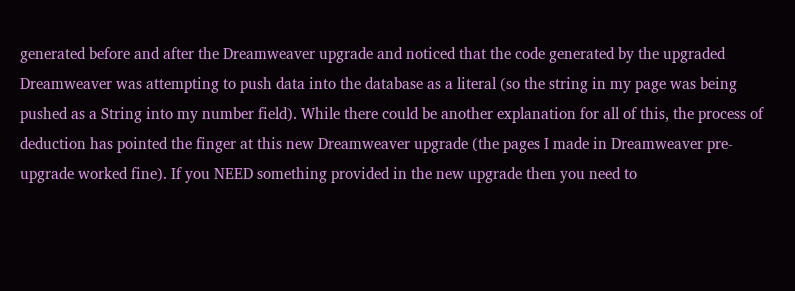generated before and after the Dreamweaver upgrade and noticed that the code generated by the upgraded Dreamweaver was attempting to push data into the database as a literal (so the string in my page was being pushed as a String into my number field). While there could be another explanation for all of this, the process of deduction has pointed the finger at this new Dreamweaver upgrade (the pages I made in Dreamweaver pre-upgrade worked fine). If you NEED something provided in the new upgrade then you need to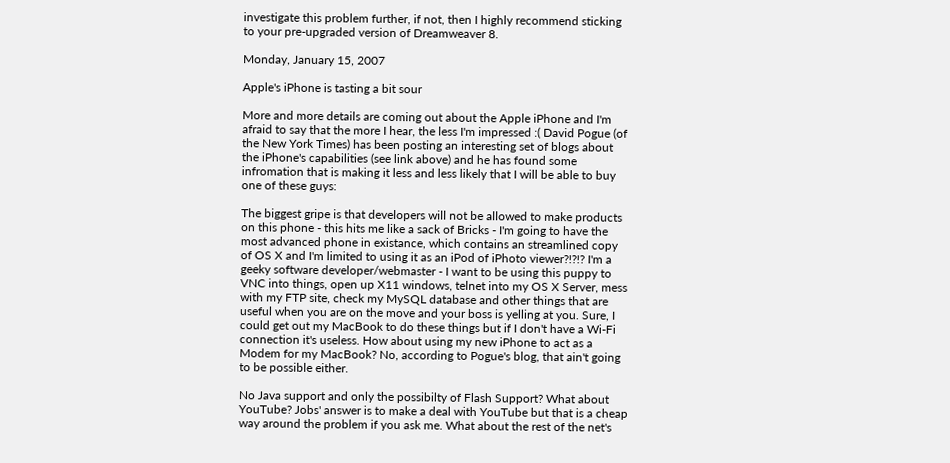investigate this problem further, if not, then I highly recommend sticking to your pre-upgraded version of Dreamweaver 8.

Monday, January 15, 2007

Apple's iPhone is tasting a bit sour

More and more details are coming out about the Apple iPhone and I'm afraid to say that the more I hear, the less I'm impressed :( David Pogue (of the New York Times) has been posting an interesting set of blogs about the iPhone's capabilities (see link above) and he has found some infromation that is making it less and less likely that I will be able to buy one of these guys:

The biggest gripe is that developers will not be allowed to make products on this phone - this hits me like a sack of Bricks - I'm going to have the most advanced phone in existance, which contains an streamlined copy of OS X and I'm limited to using it as an iPod of iPhoto viewer?!?!? I'm a geeky software developer/webmaster - I want to be using this puppy to VNC into things, open up X11 windows, telnet into my OS X Server, mess with my FTP site, check my MySQL database and other things that are useful when you are on the move and your boss is yelling at you. Sure, I could get out my MacBook to do these things but if I don't have a Wi-Fi connection it's useless. How about using my new iPhone to act as a Modem for my MacBook? No, according to Pogue's blog, that ain't going to be possible either.

No Java support and only the possibilty of Flash Support? What about YouTube? Jobs' answer is to make a deal with YouTube but that is a cheap way around the problem if you ask me. What about the rest of the net's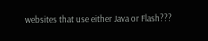websites that use either Java or Flash???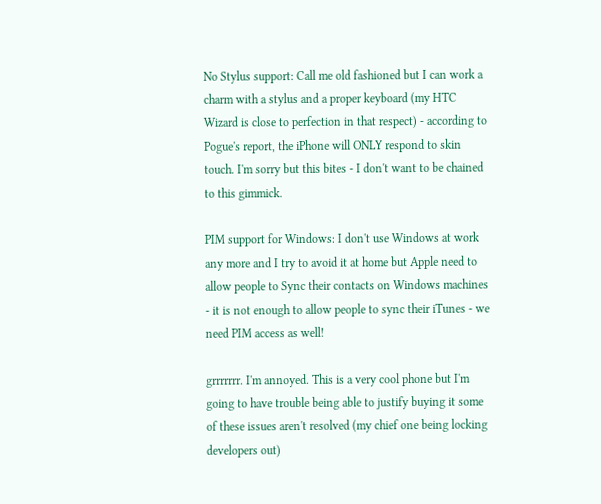No Stylus support: Call me old fashioned but I can work a charm with a stylus and a proper keyboard (my HTC Wizard is close to perfection in that respect) - according to Pogue's report, the iPhone will ONLY respond to skin touch. I'm sorry but this bites - I don't want to be chained to this gimmick.

PIM support for Windows: I don't use Windows at work any more and I try to avoid it at home but Apple need to allow people to Sync their contacts on Windows machines - it is not enough to allow people to sync their iTunes - we need PIM access as well!

grrrrrrr. I'm annoyed. This is a very cool phone but I'm going to have trouble being able to justify buying it some of these issues aren't resolved (my chief one being locking developers out)